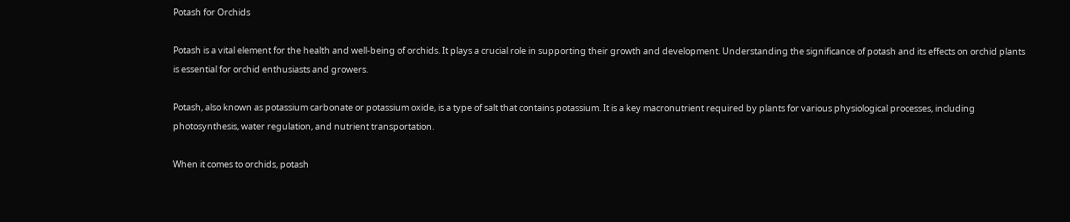Potash for Orchids

Potash is a vital element for the health and well-being of orchids. It plays a crucial role in supporting their growth and development. Understanding the significance of potash and its effects on orchid plants is essential for orchid enthusiasts and growers.

Potash, also known as potassium carbonate or potassium oxide, is a type of salt that contains potassium. It is a key macronutrient required by plants for various physiological processes, including photosynthesis, water regulation, and nutrient transportation.

When it comes to orchids, potash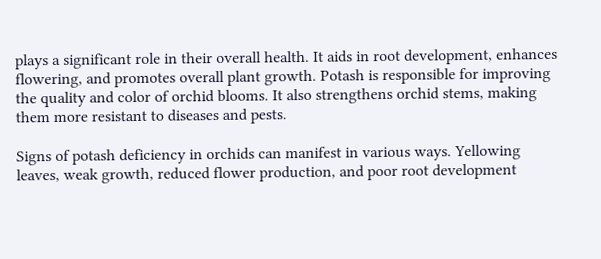plays a significant role in their overall health. It aids in root development, enhances flowering, and promotes overall plant growth. Potash is responsible for improving the quality and color of orchid blooms. It also strengthens orchid stems, making them more resistant to diseases and pests.

Signs of potash deficiency in orchids can manifest in various ways. Yellowing leaves, weak growth, reduced flower production, and poor root development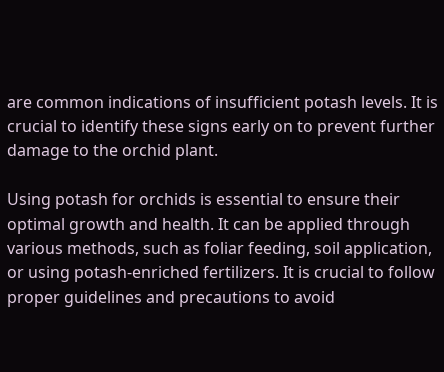are common indications of insufficient potash levels. It is crucial to identify these signs early on to prevent further damage to the orchid plant.

Using potash for orchids is essential to ensure their optimal growth and health. It can be applied through various methods, such as foliar feeding, soil application, or using potash-enriched fertilizers. It is crucial to follow proper guidelines and precautions to avoid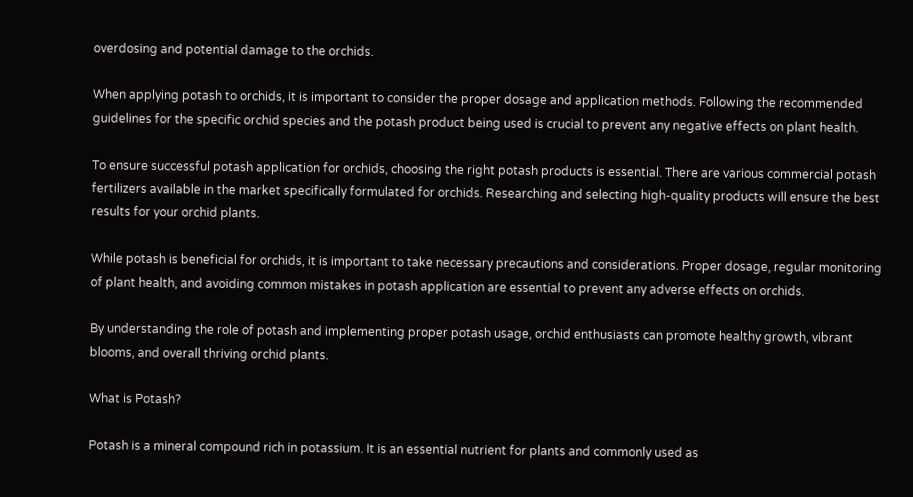overdosing and potential damage to the orchids.

When applying potash to orchids, it is important to consider the proper dosage and application methods. Following the recommended guidelines for the specific orchid species and the potash product being used is crucial to prevent any negative effects on plant health.

To ensure successful potash application for orchids, choosing the right potash products is essential. There are various commercial potash fertilizers available in the market specifically formulated for orchids. Researching and selecting high-quality products will ensure the best results for your orchid plants.

While potash is beneficial for orchids, it is important to take necessary precautions and considerations. Proper dosage, regular monitoring of plant health, and avoiding common mistakes in potash application are essential to prevent any adverse effects on orchids.

By understanding the role of potash and implementing proper potash usage, orchid enthusiasts can promote healthy growth, vibrant blooms, and overall thriving orchid plants.

What is Potash?

Potash is a mineral compound rich in potassium. It is an essential nutrient for plants and commonly used as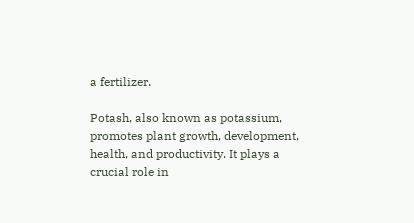a fertilizer.

Potash, also known as potassium, promotes plant growth, development, health, and productivity. It plays a crucial role in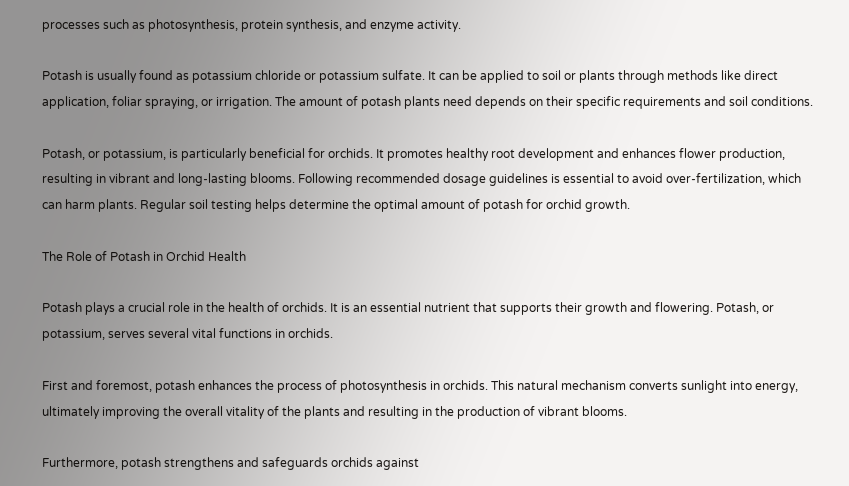processes such as photosynthesis, protein synthesis, and enzyme activity.

Potash is usually found as potassium chloride or potassium sulfate. It can be applied to soil or plants through methods like direct application, foliar spraying, or irrigation. The amount of potash plants need depends on their specific requirements and soil conditions.

Potash, or potassium, is particularly beneficial for orchids. It promotes healthy root development and enhances flower production, resulting in vibrant and long-lasting blooms. Following recommended dosage guidelines is essential to avoid over-fertilization, which can harm plants. Regular soil testing helps determine the optimal amount of potash for orchid growth.

The Role of Potash in Orchid Health

Potash plays a crucial role in the health of orchids. It is an essential nutrient that supports their growth and flowering. Potash, or potassium, serves several vital functions in orchids.

First and foremost, potash enhances the process of photosynthesis in orchids. This natural mechanism converts sunlight into energy, ultimately improving the overall vitality of the plants and resulting in the production of vibrant blooms.

Furthermore, potash strengthens and safeguards orchids against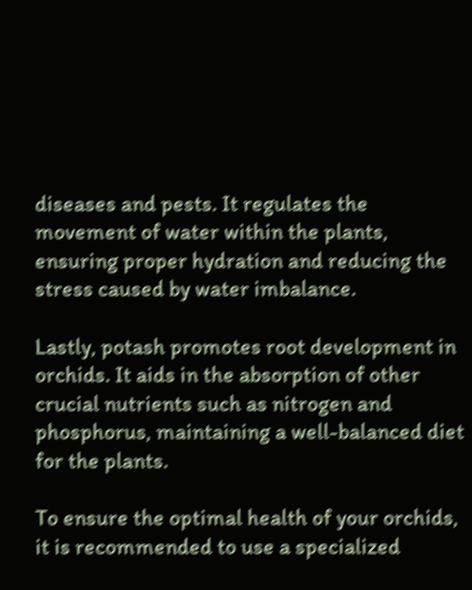diseases and pests. It regulates the movement of water within the plants, ensuring proper hydration and reducing the stress caused by water imbalance.

Lastly, potash promotes root development in orchids. It aids in the absorption of other crucial nutrients such as nitrogen and phosphorus, maintaining a well-balanced diet for the plants.

To ensure the optimal health of your orchids, it is recommended to use a specialized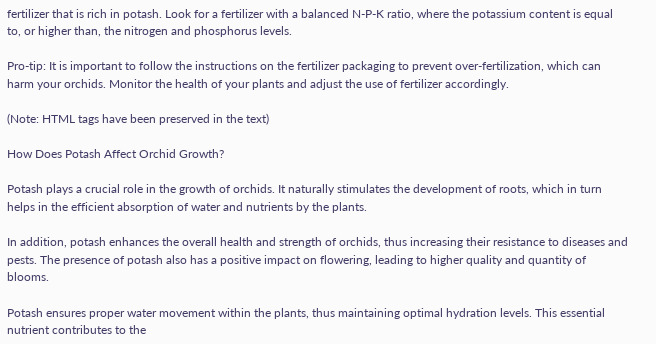fertilizer that is rich in potash. Look for a fertilizer with a balanced N-P-K ratio, where the potassium content is equal to, or higher than, the nitrogen and phosphorus levels.

Pro-tip: It is important to follow the instructions on the fertilizer packaging to prevent over-fertilization, which can harm your orchids. Monitor the health of your plants and adjust the use of fertilizer accordingly.

(Note: HTML tags have been preserved in the text)

How Does Potash Affect Orchid Growth?

Potash plays a crucial role in the growth of orchids. It naturally stimulates the development of roots, which in turn helps in the efficient absorption of water and nutrients by the plants.

In addition, potash enhances the overall health and strength of orchids, thus increasing their resistance to diseases and pests. The presence of potash also has a positive impact on flowering, leading to higher quality and quantity of blooms.

Potash ensures proper water movement within the plants, thus maintaining optimal hydration levels. This essential nutrient contributes to the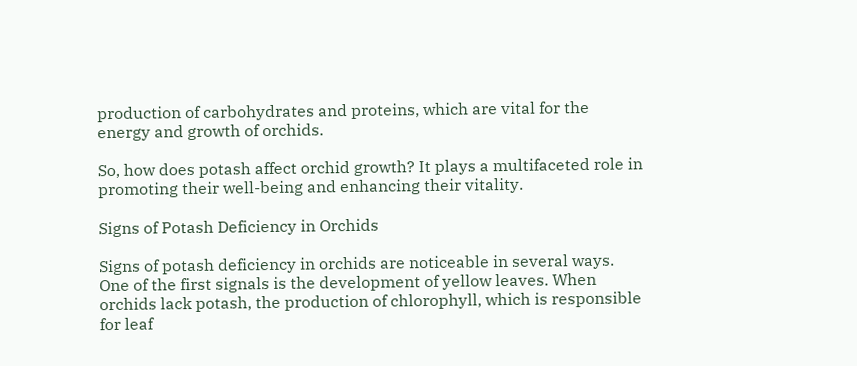production of carbohydrates and proteins, which are vital for the energy and growth of orchids.

So, how does potash affect orchid growth? It plays a multifaceted role in promoting their well-being and enhancing their vitality.

Signs of Potash Deficiency in Orchids

Signs of potash deficiency in orchids are noticeable in several ways. One of the first signals is the development of yellow leaves. When orchids lack potash, the production of chlorophyll, which is responsible for leaf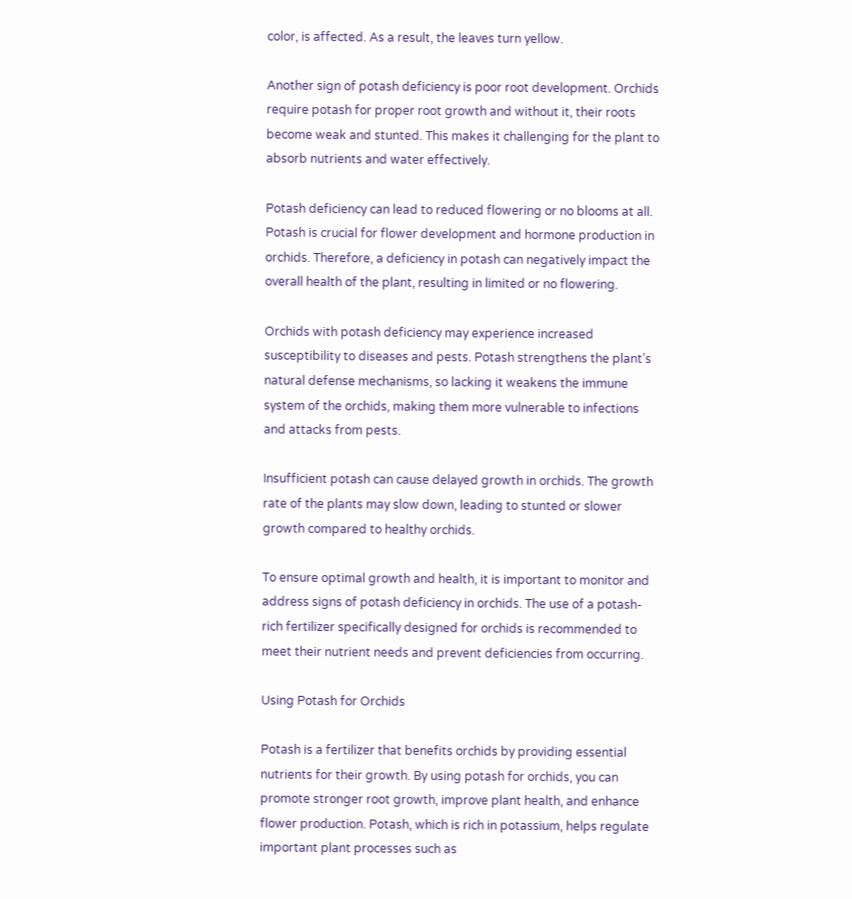color, is affected. As a result, the leaves turn yellow.

Another sign of potash deficiency is poor root development. Orchids require potash for proper root growth and without it, their roots become weak and stunted. This makes it challenging for the plant to absorb nutrients and water effectively.

Potash deficiency can lead to reduced flowering or no blooms at all. Potash is crucial for flower development and hormone production in orchids. Therefore, a deficiency in potash can negatively impact the overall health of the plant, resulting in limited or no flowering.

Orchids with potash deficiency may experience increased susceptibility to diseases and pests. Potash strengthens the plant’s natural defense mechanisms, so lacking it weakens the immune system of the orchids, making them more vulnerable to infections and attacks from pests.

Insufficient potash can cause delayed growth in orchids. The growth rate of the plants may slow down, leading to stunted or slower growth compared to healthy orchids.

To ensure optimal growth and health, it is important to monitor and address signs of potash deficiency in orchids. The use of a potash-rich fertilizer specifically designed for orchids is recommended to meet their nutrient needs and prevent deficiencies from occurring.

Using Potash for Orchids

Potash is a fertilizer that benefits orchids by providing essential nutrients for their growth. By using potash for orchids, you can promote stronger root growth, improve plant health, and enhance flower production. Potash, which is rich in potassium, helps regulate important plant processes such as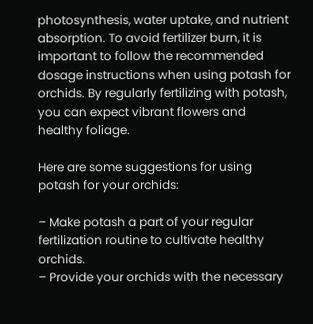photosynthesis, water uptake, and nutrient absorption. To avoid fertilizer burn, it is important to follow the recommended dosage instructions when using potash for orchids. By regularly fertilizing with potash, you can expect vibrant flowers and healthy foliage.

Here are some suggestions for using potash for your orchids:

– Make potash a part of your regular fertilization routine to cultivate healthy orchids.
– Provide your orchids with the necessary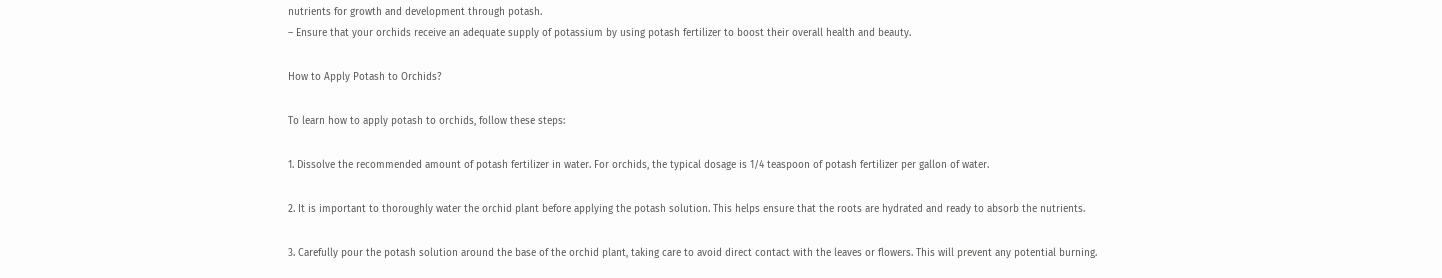nutrients for growth and development through potash.
– Ensure that your orchids receive an adequate supply of potassium by using potash fertilizer to boost their overall health and beauty.

How to Apply Potash to Orchids?

To learn how to apply potash to orchids, follow these steps:

1. Dissolve the recommended amount of potash fertilizer in water. For orchids, the typical dosage is 1/4 teaspoon of potash fertilizer per gallon of water.

2. It is important to thoroughly water the orchid plant before applying the potash solution. This helps ensure that the roots are hydrated and ready to absorb the nutrients.

3. Carefully pour the potash solution around the base of the orchid plant, taking care to avoid direct contact with the leaves or flowers. This will prevent any potential burning.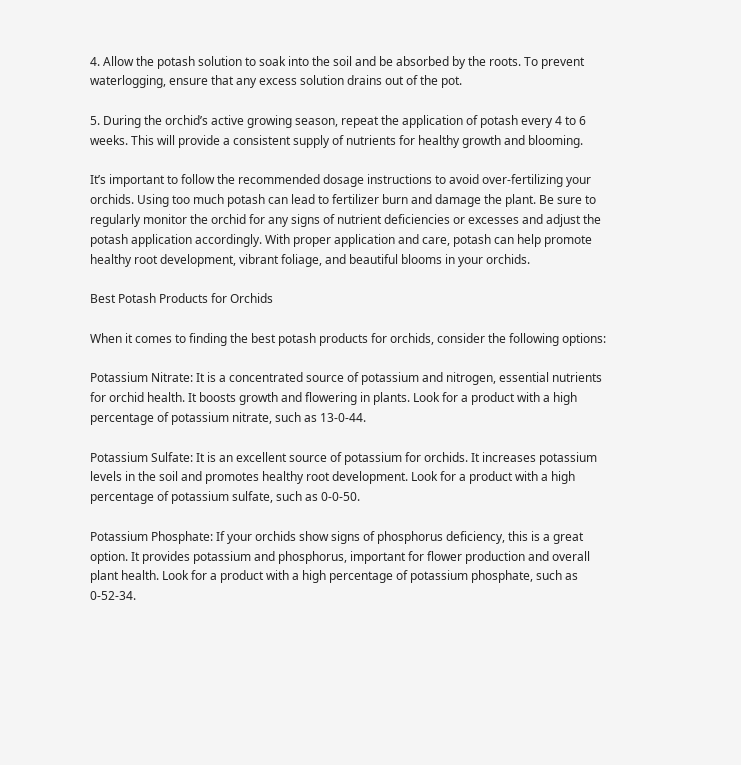4. Allow the potash solution to soak into the soil and be absorbed by the roots. To prevent waterlogging, ensure that any excess solution drains out of the pot.

5. During the orchid’s active growing season, repeat the application of potash every 4 to 6 weeks. This will provide a consistent supply of nutrients for healthy growth and blooming.

It’s important to follow the recommended dosage instructions to avoid over-fertilizing your orchids. Using too much potash can lead to fertilizer burn and damage the plant. Be sure to regularly monitor the orchid for any signs of nutrient deficiencies or excesses and adjust the potash application accordingly. With proper application and care, potash can help promote healthy root development, vibrant foliage, and beautiful blooms in your orchids.

Best Potash Products for Orchids

When it comes to finding the best potash products for orchids, consider the following options:

Potassium Nitrate: It is a concentrated source of potassium and nitrogen, essential nutrients for orchid health. It boosts growth and flowering in plants. Look for a product with a high percentage of potassium nitrate, such as 13-0-44.

Potassium Sulfate: It is an excellent source of potassium for orchids. It increases potassium levels in the soil and promotes healthy root development. Look for a product with a high percentage of potassium sulfate, such as 0-0-50.

Potassium Phosphate: If your orchids show signs of phosphorus deficiency, this is a great option. It provides potassium and phosphorus, important for flower production and overall plant health. Look for a product with a high percentage of potassium phosphate, such as 0-52-34.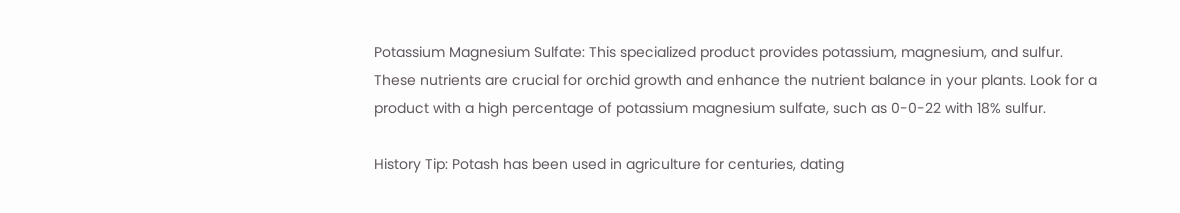Potassium Magnesium Sulfate: This specialized product provides potassium, magnesium, and sulfur. These nutrients are crucial for orchid growth and enhance the nutrient balance in your plants. Look for a product with a high percentage of potassium magnesium sulfate, such as 0-0-22 with 18% sulfur.

History Tip: Potash has been used in agriculture for centuries, dating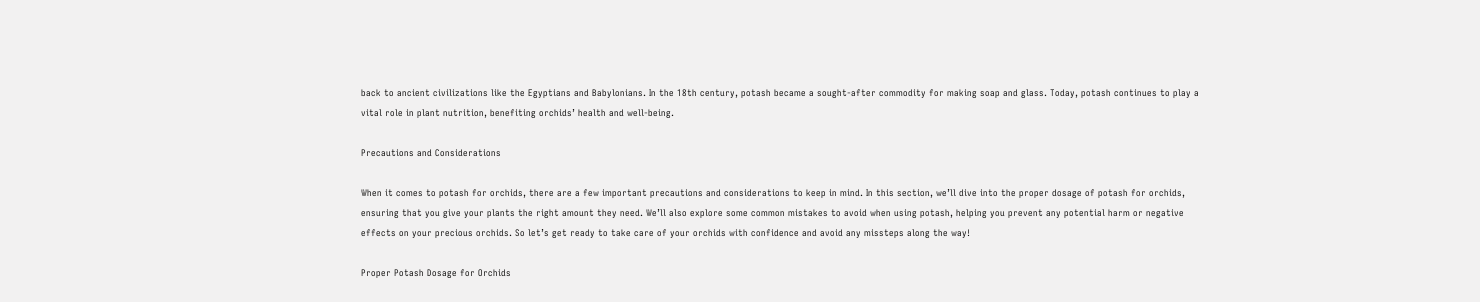back to ancient civilizations like the Egyptians and Babylonians. In the 18th century, potash became a sought-after commodity for making soap and glass. Today, potash continues to play a vital role in plant nutrition, benefiting orchids’ health and well-being.

Precautions and Considerations

When it comes to potash for orchids, there are a few important precautions and considerations to keep in mind. In this section, we’ll dive into the proper dosage of potash for orchids, ensuring that you give your plants the right amount they need. We’ll also explore some common mistakes to avoid when using potash, helping you prevent any potential harm or negative effects on your precious orchids. So let’s get ready to take care of your orchids with confidence and avoid any missteps along the way!

Proper Potash Dosage for Orchids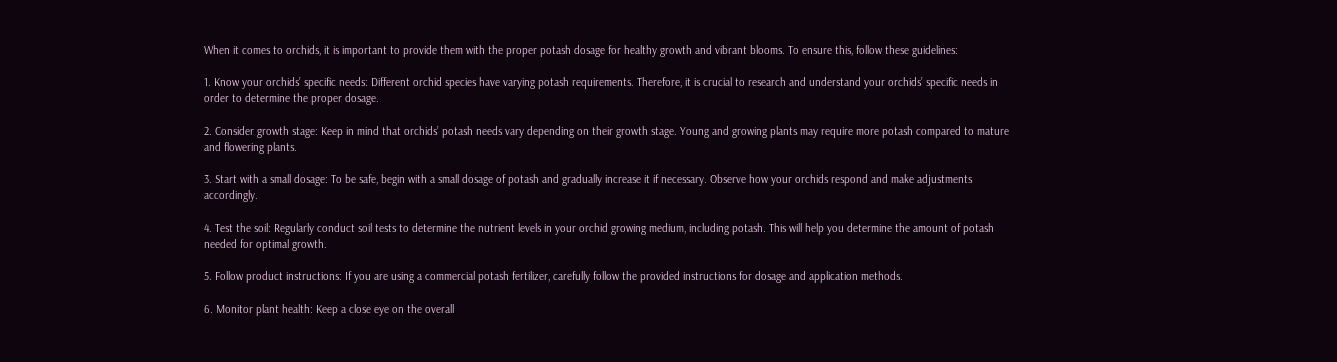When it comes to orchids, it is important to provide them with the proper potash dosage for healthy growth and vibrant blooms. To ensure this, follow these guidelines:

1. Know your orchids’ specific needs: Different orchid species have varying potash requirements. Therefore, it is crucial to research and understand your orchids’ specific needs in order to determine the proper dosage.

2. Consider growth stage: Keep in mind that orchids’ potash needs vary depending on their growth stage. Young and growing plants may require more potash compared to mature and flowering plants.

3. Start with a small dosage: To be safe, begin with a small dosage of potash and gradually increase it if necessary. Observe how your orchids respond and make adjustments accordingly.

4. Test the soil: Regularly conduct soil tests to determine the nutrient levels in your orchid growing medium, including potash. This will help you determine the amount of potash needed for optimal growth.

5. Follow product instructions: If you are using a commercial potash fertilizer, carefully follow the provided instructions for dosage and application methods.

6. Monitor plant health: Keep a close eye on the overall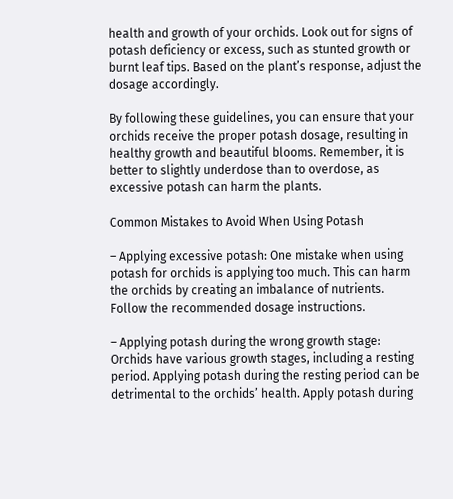health and growth of your orchids. Look out for signs of potash deficiency or excess, such as stunted growth or burnt leaf tips. Based on the plant’s response, adjust the dosage accordingly.

By following these guidelines, you can ensure that your orchids receive the proper potash dosage, resulting in healthy growth and beautiful blooms. Remember, it is better to slightly underdose than to overdose, as excessive potash can harm the plants.

Common Mistakes to Avoid When Using Potash

– Applying excessive potash: One mistake when using potash for orchids is applying too much. This can harm the orchids by creating an imbalance of nutrients. Follow the recommended dosage instructions.

– Applying potash during the wrong growth stage: Orchids have various growth stages, including a resting period. Applying potash during the resting period can be detrimental to the orchids’ health. Apply potash during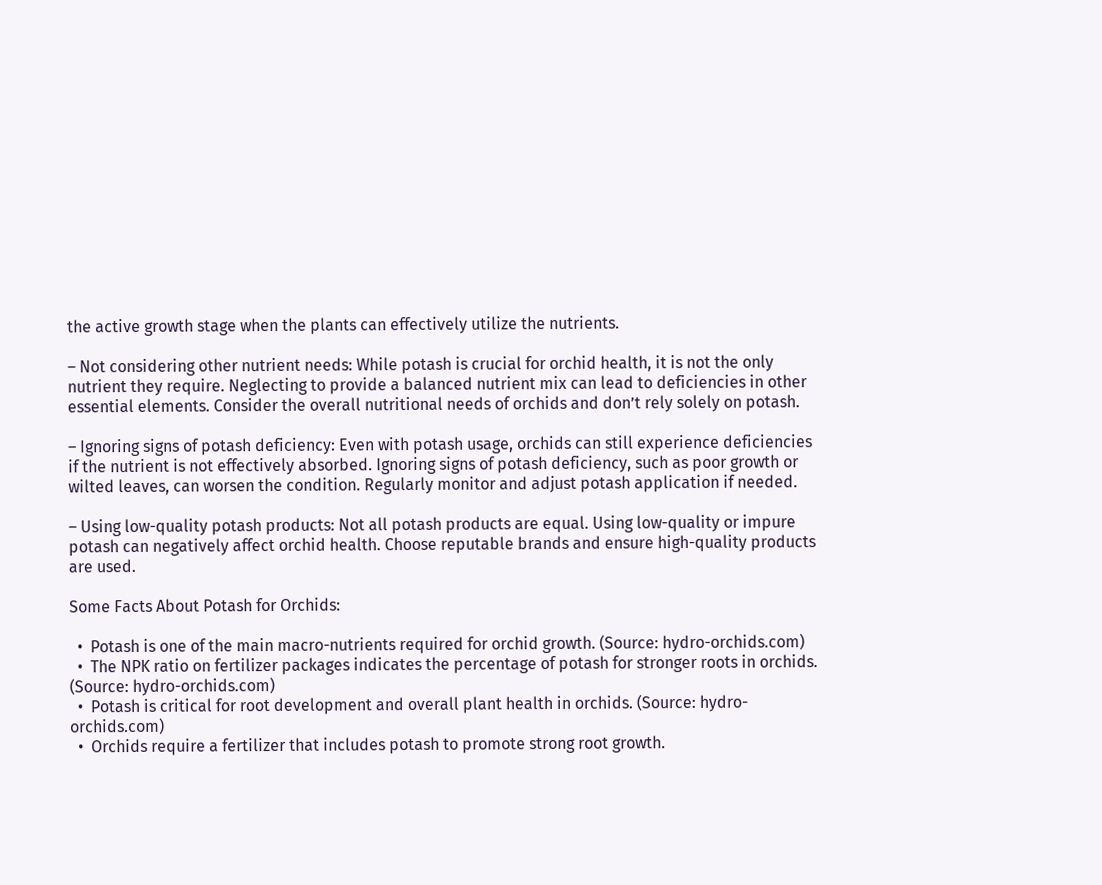the active growth stage when the plants can effectively utilize the nutrients.

– Not considering other nutrient needs: While potash is crucial for orchid health, it is not the only nutrient they require. Neglecting to provide a balanced nutrient mix can lead to deficiencies in other essential elements. Consider the overall nutritional needs of orchids and don’t rely solely on potash.

– Ignoring signs of potash deficiency: Even with potash usage, orchids can still experience deficiencies if the nutrient is not effectively absorbed. Ignoring signs of potash deficiency, such as poor growth or wilted leaves, can worsen the condition. Regularly monitor and adjust potash application if needed.

– Using low-quality potash products: Not all potash products are equal. Using low-quality or impure potash can negatively affect orchid health. Choose reputable brands and ensure high-quality products are used.

Some Facts About Potash for Orchids:

  •  Potash is one of the main macro-nutrients required for orchid growth. (Source: hydro-orchids.com)
  •  The NPK ratio on fertilizer packages indicates the percentage of potash for stronger roots in orchids. (Source: hydro-orchids.com)
  •  Potash is critical for root development and overall plant health in orchids. (Source: hydro-orchids.com)
  •  Orchids require a fertilizer that includes potash to promote strong root growth.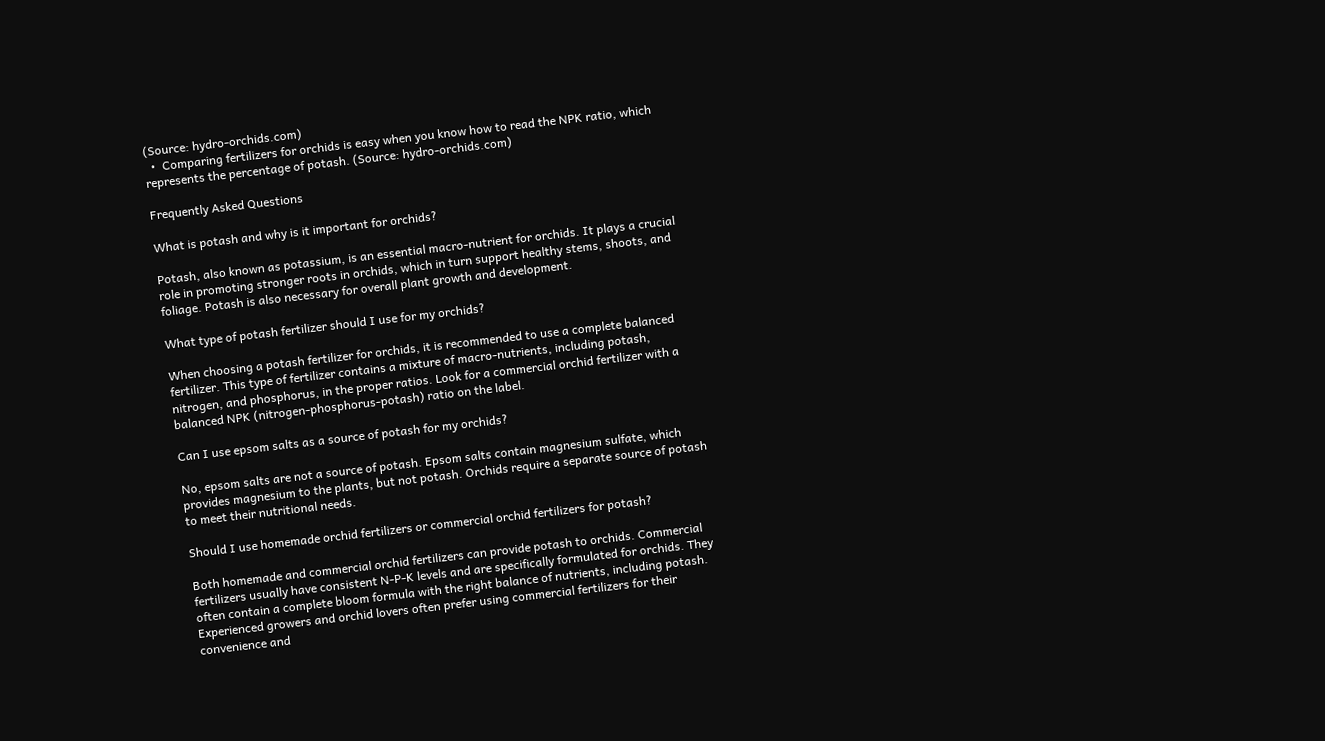(Source: hydro-orchids.com)
  •  Comparing fertilizers for orchids is easy when you know how to read the NPK ratio, which represents the percentage of potash. (Source: hydro-orchids.com)

Frequently Asked Questions

What is potash and why is it important for orchids?

Potash, also known as potassium, is an essential macro-nutrient for orchids. It plays a crucial role in promoting stronger roots in orchids, which in turn support healthy stems, shoots, and foliage. Potash is also necessary for overall plant growth and development.

What type of potash fertilizer should I use for my orchids?

When choosing a potash fertilizer for orchids, it is recommended to use a complete balanced fertilizer. This type of fertilizer contains a mixture of macro-nutrients, including potash, nitrogen, and phosphorus, in the proper ratios. Look for a commercial orchid fertilizer with a balanced NPK (nitrogen-phosphorus-potash) ratio on the label.

Can I use epsom salts as a source of potash for my orchids?

No, epsom salts are not a source of potash. Epsom salts contain magnesium sulfate, which provides magnesium to the plants, but not potash. Orchids require a separate source of potash to meet their nutritional needs.

Should I use homemade orchid fertilizers or commercial orchid fertilizers for potash?

Both homemade and commercial orchid fertilizers can provide potash to orchids. Commercial fertilizers usually have consistent N-P-K levels and are specifically formulated for orchids. They often contain a complete bloom formula with the right balance of nutrients, including potash. Experienced growers and orchid lovers often prefer using commercial fertilizers for their convenience and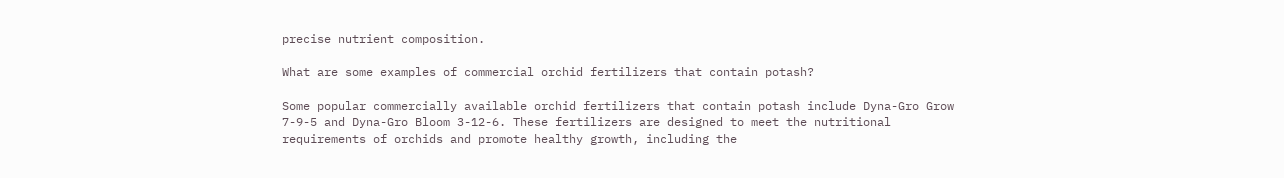precise nutrient composition.

What are some examples of commercial orchid fertilizers that contain potash?

Some popular commercially available orchid fertilizers that contain potash include Dyna-Gro Grow 7-9-5 and Dyna-Gro Bloom 3-12-6. These fertilizers are designed to meet the nutritional requirements of orchids and promote healthy growth, including the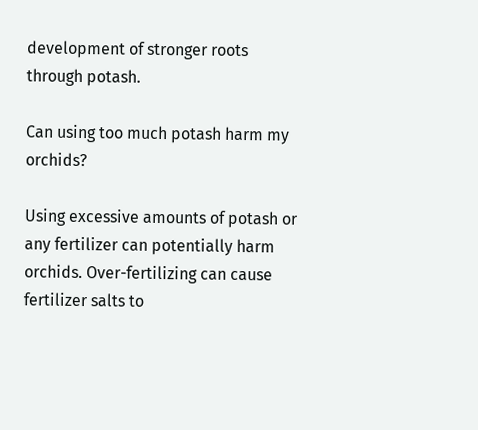development of stronger roots through potash.

Can using too much potash harm my orchids?

Using excessive amounts of potash or any fertilizer can potentially harm orchids. Over-fertilizing can cause fertilizer salts to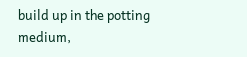build up in the potting medium,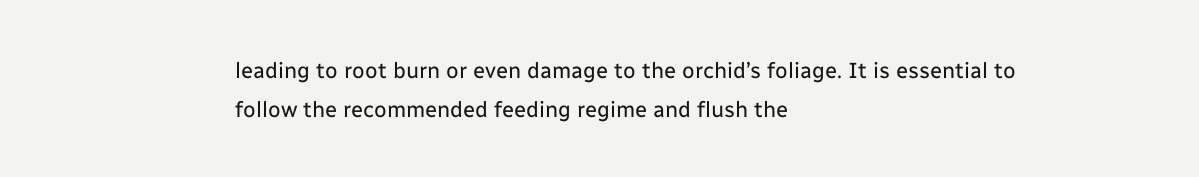leading to root burn or even damage to the orchid’s foliage. It is essential to follow the recommended feeding regime and flush the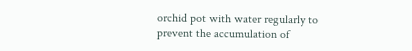orchid pot with water regularly to prevent the accumulation of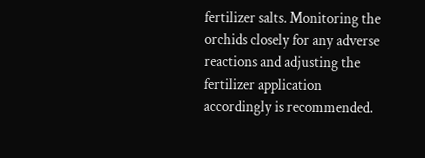fertilizer salts. Monitoring the orchids closely for any adverse reactions and adjusting the fertilizer application accordingly is recommended.